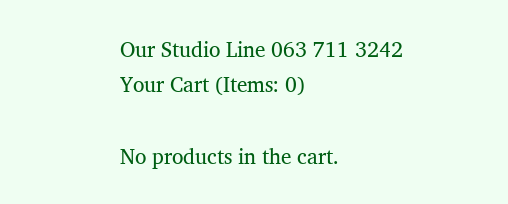Our Studio Line 063 711 3242
Your Cart (Items: 0)

No products in the cart.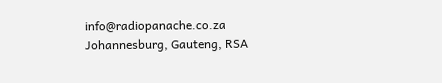info@radiopanache.co.za Johannesburg, Gauteng, RSA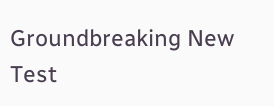Groundbreaking New Test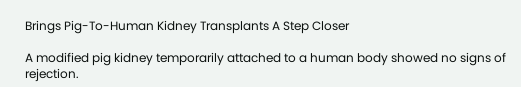Brings Pig-To-Human Kidney Transplants A Step Closer

A modified pig kidney temporarily attached to a human body showed no signs of rejection.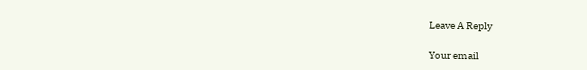Leave A Reply

Your email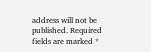address will not be published. Required fields are marked *